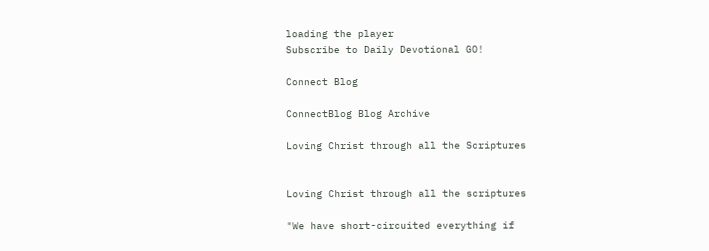loading the player
Subscribe to Daily Devotional GO!

Connect Blog

ConnectBlog Blog Archive

Loving Christ through all the Scriptures


Loving Christ through all the scriptures

"We have short-circuited everything if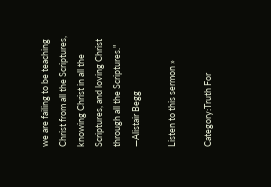we are failing to be teaching Christ from all the Scriptures, knowing Christ in all the Scriptures, and loving Christ through all the Scriptures." —Alistair Begg

Listen to this sermon »

Category:Truth For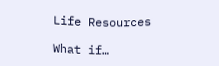Life Resources

What if…